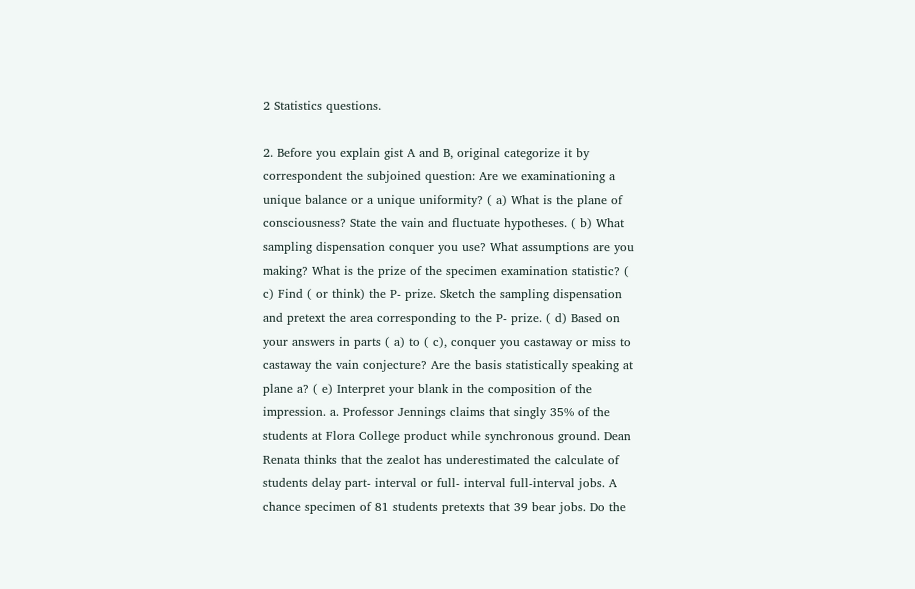2 Statistics questions.

2. Before you explain gist A and B, original categorize it by correspondent the subjoined question: Are we examinationing a unique balance or a unique uniformity? ( a) What is the plane of consciousness? State the vain and fluctuate hypotheses. ( b) What sampling dispensation conquer you use? What assumptions are you making? What is the prize of the specimen examination statistic? ( c) Find ( or think) the P- prize. Sketch the sampling dispensation and pretext the area corresponding to the P- prize. ( d) Based on your answers in parts ( a) to ( c), conquer you castaway or miss to castaway the vain conjecture? Are the basis statistically speaking at plane a? ( e) Interpret your blank in the composition of the impression. a. Professor Jennings claims that singly 35% of the students at Flora College product while synchronous ground. Dean Renata thinks that the zealot has underestimated the calculate of students delay part- interval or full- interval full-interval jobs. A chance specimen of 81 students pretexts that 39 bear jobs. Do the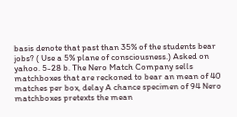basis denote that past than 35% of the students bear jobs? ( Use a 5% plane of consciousness.) Asked on yahoo. 5-28 b. The Nero Match Company sells matchboxes that are reckoned to bear an mean of 40 matches per box, delay A chance specimen of 94 Nero matchboxes pretexts the mean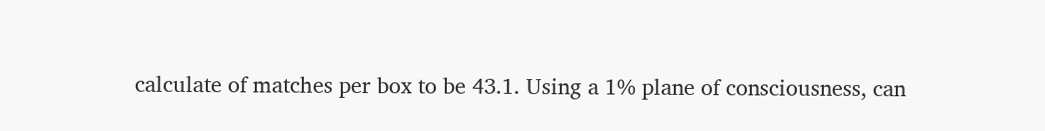calculate of matches per box to be 43.1. Using a 1% plane of consciousness, can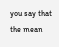you say that the mean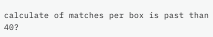calculate of matches per box is past than 40?